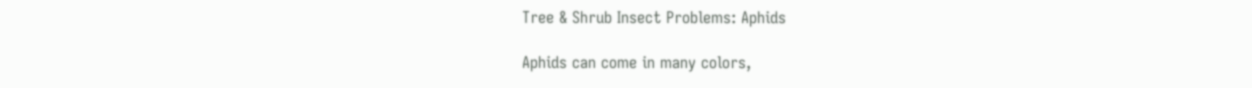Tree & Shrub Insect Problems: Aphids

Aphids can come in many colors,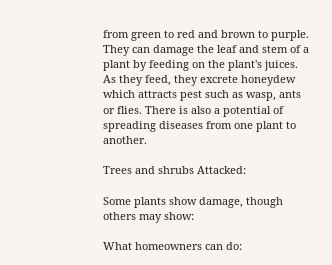from green to red and brown to purple. They can damage the leaf and stem of a plant by feeding on the plant's juices. As they feed, they excrete honeydew which attracts pest such as wasp, ants or flies. There is also a potential of spreading diseases from one plant to another.

Trees and shrubs Attacked:

Some plants show damage, though others may show:

What homeowners can do: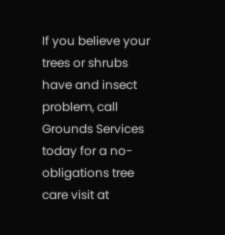If you believe your trees or shrubs have and insect problem, call Grounds Services today for a no-obligations tree care visit at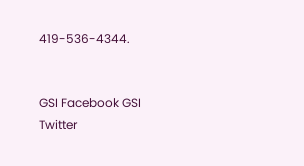419-536-4344.


GSI Facebook GSI Twitter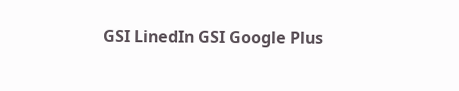GSI LinedIn GSI Google Plus